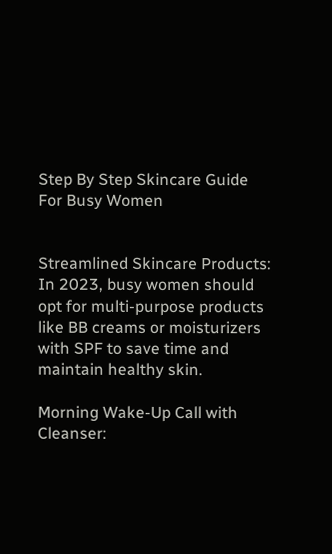Step By Step Skincare Guide For Busy Women


Streamlined Skincare Products: In 2023, busy women should opt for multi-purpose products like BB creams or moisturizers with SPF to save time and maintain healthy skin.

Morning Wake-Up Call with Cleanser: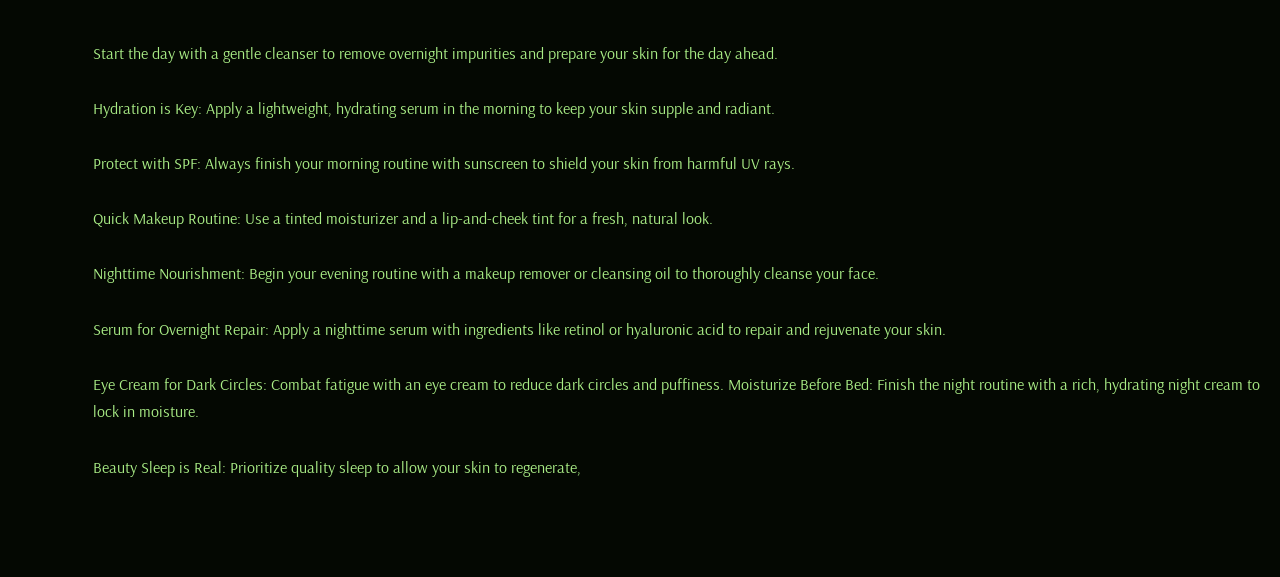Start the day with a gentle cleanser to remove overnight impurities and prepare your skin for the day ahead.

Hydration is Key: Apply a lightweight, hydrating serum in the morning to keep your skin supple and radiant.

Protect with SPF: Always finish your morning routine with sunscreen to shield your skin from harmful UV rays.

Quick Makeup Routine: Use a tinted moisturizer and a lip-and-cheek tint for a fresh, natural look.

Nighttime Nourishment: Begin your evening routine with a makeup remover or cleansing oil to thoroughly cleanse your face.

Serum for Overnight Repair: Apply a nighttime serum with ingredients like retinol or hyaluronic acid to repair and rejuvenate your skin.

Eye Cream for Dark Circles: Combat fatigue with an eye cream to reduce dark circles and puffiness. Moisturize Before Bed: Finish the night routine with a rich, hydrating night cream to lock in moisture.

Beauty Sleep is Real: Prioritize quality sleep to allow your skin to regenerate,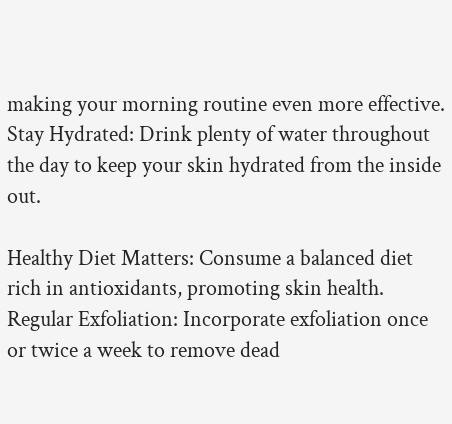making your morning routine even more effective. Stay Hydrated: Drink plenty of water throughout the day to keep your skin hydrated from the inside out.

Healthy Diet Matters: Consume a balanced diet rich in antioxidants, promoting skin health. Regular Exfoliation: Incorporate exfoliation once or twice a week to remove dead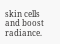skin cells and boost radiance.